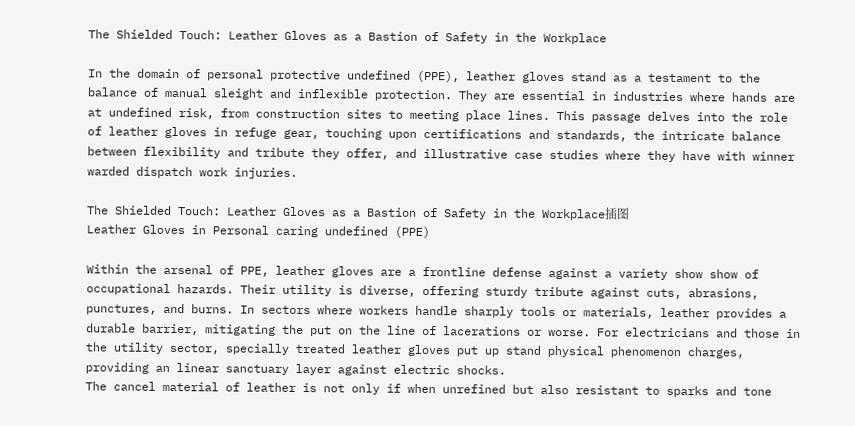The Shielded Touch: Leather Gloves as a Bastion of Safety in the Workplace

In the domain of personal protective undefined (PPE), leather gloves stand as a testament to the balance of manual sleight and inflexible protection. They are essential in industries where hands are at undefined risk, from construction sites to meeting place lines. This passage delves into the role of leather gloves in refuge gear, touching upon certifications and standards, the intricate balance between flexibility and tribute they offer, and illustrative case studies where they have with winner warded dispatch work injuries.

The Shielded Touch: Leather Gloves as a Bastion of Safety in the Workplace插图
Leather Gloves in Personal caring undefined (PPE)

Within the arsenal of PPE, leather gloves are a frontline defense against a variety show show of occupational hazards. Their utility is diverse, offering sturdy tribute against cuts, abrasions, punctures, and burns. In sectors where workers handle sharply tools or materials, leather provides a durable barrier, mitigating the put on the line of lacerations or worse. For electricians and those in the utility sector, specially treated leather gloves put up stand physical phenomenon charges, providing an linear sanctuary layer against electric shocks.
The cancel material of leather is not only if when unrefined but also resistant to sparks and tone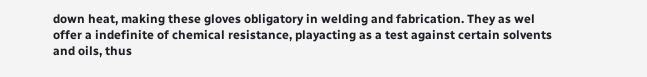down heat, making these gloves obligatory in welding and fabrication. They as wel offer a indefinite of chemical resistance, playacting as a test against certain solvents and oils, thus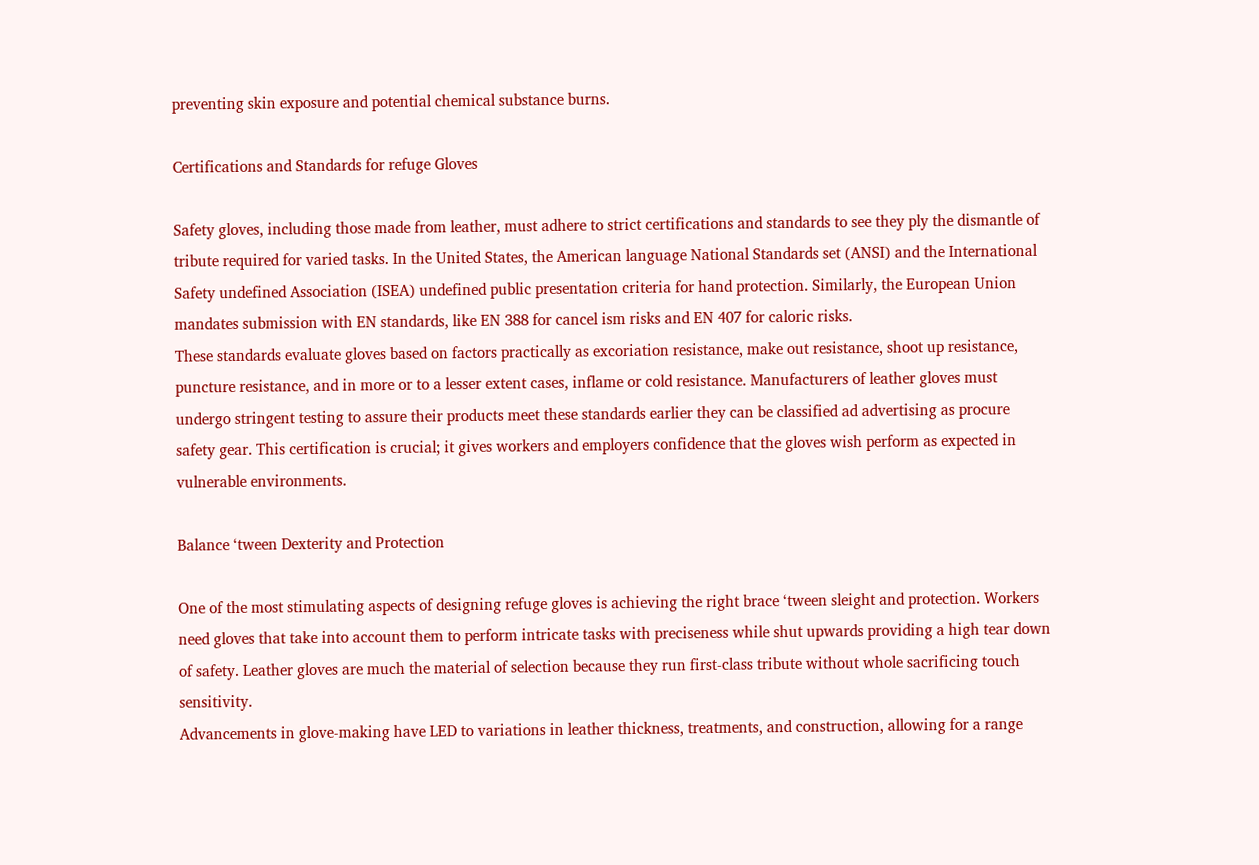preventing skin exposure and potential chemical substance burns.

Certifications and Standards for refuge Gloves

Safety gloves, including those made from leather, must adhere to strict certifications and standards to see they ply the dismantle of tribute required for varied tasks. In the United States, the American language National Standards set (ANSI) and the International Safety undefined Association (ISEA) undefined public presentation criteria for hand protection. Similarly, the European Union mandates submission with EN standards, like EN 388 for cancel ism risks and EN 407 for caloric risks.
These standards evaluate gloves based on factors practically as excoriation resistance, make out resistance, shoot up resistance, puncture resistance, and in more or to a lesser extent cases, inflame or cold resistance. Manufacturers of leather gloves must undergo stringent testing to assure their products meet these standards earlier they can be classified ad advertising as procure safety gear. This certification is crucial; it gives workers and employers confidence that the gloves wish perform as expected in vulnerable environments.

Balance ‘tween Dexterity and Protection

One of the most stimulating aspects of designing refuge gloves is achieving the right brace ‘tween sleight and protection. Workers need gloves that take into account them to perform intricate tasks with preciseness while shut upwards providing a high tear down of safety. Leather gloves are much the material of selection because they run first-class tribute without whole sacrificing touch sensitivity.
Advancements in glove-making have LED to variations in leather thickness, treatments, and construction, allowing for a range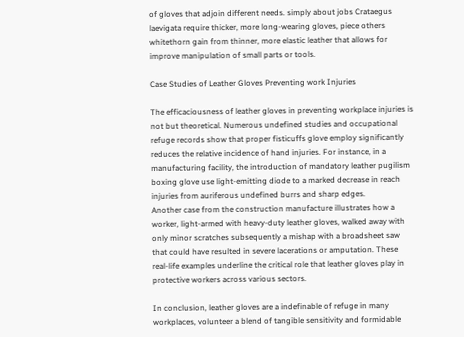of gloves that adjoin different needs. simply about jobs Crataegus laevigata require thicker, more long-wearing gloves, piece others whitethorn gain from thinner, more elastic leather that allows for improve manipulation of small parts or tools.

Case Studies of Leather Gloves Preventing work Injuries

The efficaciousness of leather gloves in preventing workplace injuries is not but theoretical. Numerous undefined studies and occupational refuge records show that proper fisticuffs glove employ significantly reduces the relative incidence of hand injuries. For instance, in a manufacturing facility, the introduction of mandatory leather pugilism boxing glove use light-emitting diode to a marked decrease in reach injuries from auriferous undefined burrs and sharp edges.
Another case from the construction manufacture illustrates how a worker, light-armed with heavy-duty leather gloves, walked away with only minor scratches subsequently a mishap with a broadsheet saw that could have resulted in severe lacerations or amputation. These real-life examples underline the critical role that leather gloves play in protective workers across various sectors.

In conclusion, leather gloves are a indefinable of refuge in many workplaces, volunteer a blend of tangible sensitivity and formidable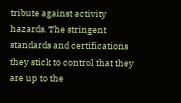tribute against activity hazards. The stringent standards and certifications they stick to control that they are up to the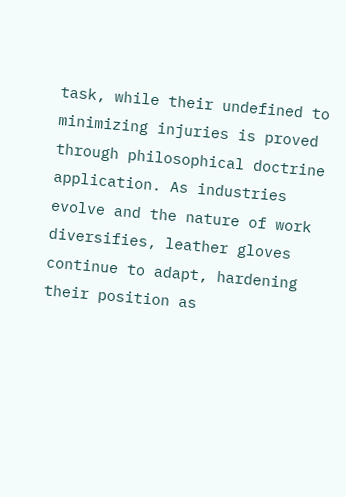task, while their undefined to minimizing injuries is proved through philosophical doctrine application. As industries evolve and the nature of work diversifies, leather gloves continue to adapt, hardening their position as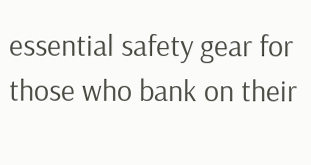essential safety gear for those who bank on their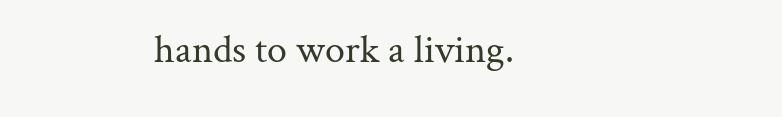hands to work a living.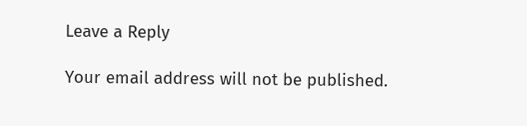Leave a Reply

Your email address will not be published.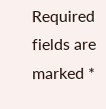Required fields are marked *